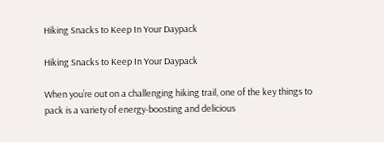Hiking Snacks to Keep In Your Daypack

Hiking Snacks to Keep In Your Daypack

When you’re out on a challenging hiking trail, one of the key things to pack is a variety of energy-boosting and delicious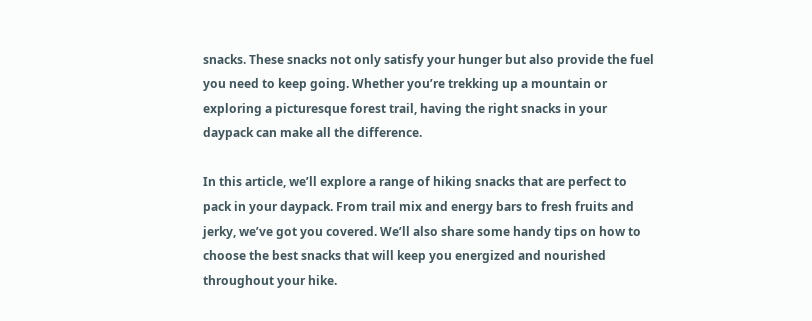snacks. These snacks not only satisfy your hunger but also provide the fuel you need to keep going. Whether you’re trekking up a mountain or exploring a picturesque forest trail, having the right snacks in your daypack can make all the difference.

In this article, we’ll explore a range of hiking snacks that are perfect to pack in your daypack. From trail mix and energy bars to fresh fruits and jerky, we’ve got you covered. We’ll also share some handy tips on how to choose the best snacks that will keep you energized and nourished throughout your hike.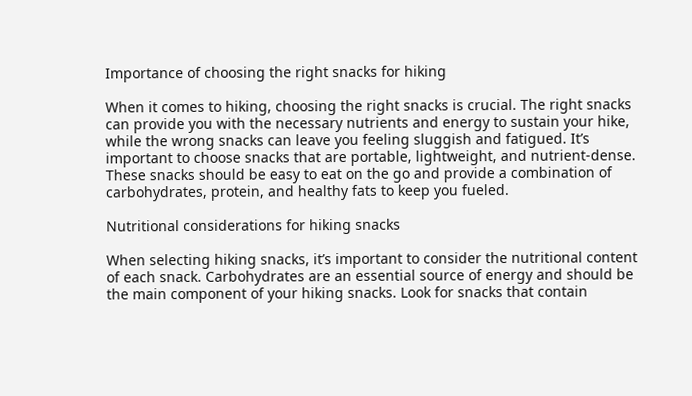Importance of choosing the right snacks for hiking

When it comes to hiking, choosing the right snacks is crucial. The right snacks can provide you with the necessary nutrients and energy to sustain your hike, while the wrong snacks can leave you feeling sluggish and fatigued. It’s important to choose snacks that are portable, lightweight, and nutrient-dense. These snacks should be easy to eat on the go and provide a combination of carbohydrates, protein, and healthy fats to keep you fueled.

Nutritional considerations for hiking snacks

When selecting hiking snacks, it’s important to consider the nutritional content of each snack. Carbohydrates are an essential source of energy and should be the main component of your hiking snacks. Look for snacks that contain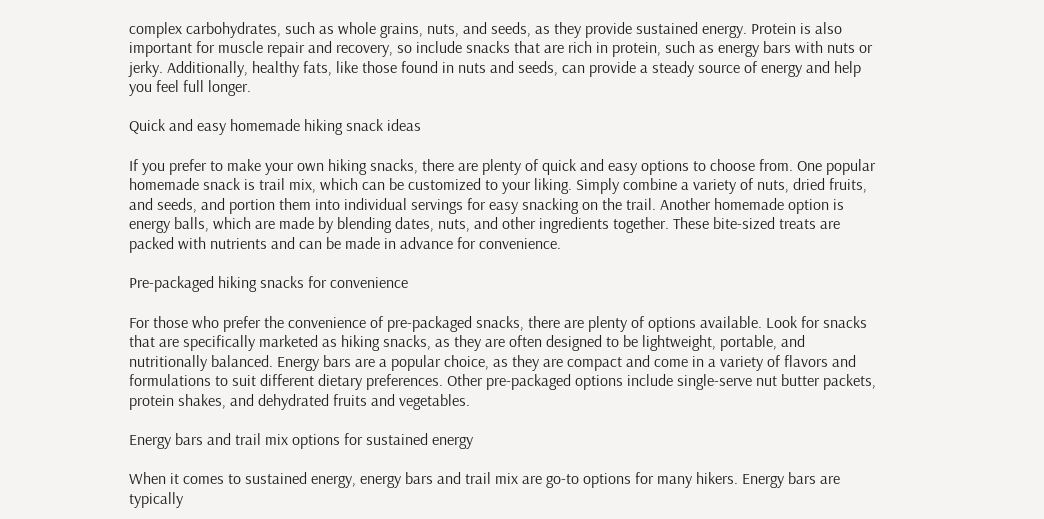complex carbohydrates, such as whole grains, nuts, and seeds, as they provide sustained energy. Protein is also important for muscle repair and recovery, so include snacks that are rich in protein, such as energy bars with nuts or jerky. Additionally, healthy fats, like those found in nuts and seeds, can provide a steady source of energy and help you feel full longer.

Quick and easy homemade hiking snack ideas

If you prefer to make your own hiking snacks, there are plenty of quick and easy options to choose from. One popular homemade snack is trail mix, which can be customized to your liking. Simply combine a variety of nuts, dried fruits, and seeds, and portion them into individual servings for easy snacking on the trail. Another homemade option is energy balls, which are made by blending dates, nuts, and other ingredients together. These bite-sized treats are packed with nutrients and can be made in advance for convenience.

Pre-packaged hiking snacks for convenience

For those who prefer the convenience of pre-packaged snacks, there are plenty of options available. Look for snacks that are specifically marketed as hiking snacks, as they are often designed to be lightweight, portable, and nutritionally balanced. Energy bars are a popular choice, as they are compact and come in a variety of flavors and formulations to suit different dietary preferences. Other pre-packaged options include single-serve nut butter packets, protein shakes, and dehydrated fruits and vegetables.

Energy bars and trail mix options for sustained energy

When it comes to sustained energy, energy bars and trail mix are go-to options for many hikers. Energy bars are typically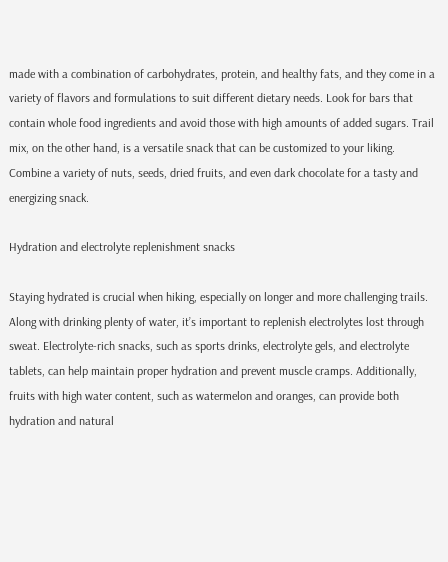made with a combination of carbohydrates, protein, and healthy fats, and they come in a variety of flavors and formulations to suit different dietary needs. Look for bars that contain whole food ingredients and avoid those with high amounts of added sugars. Trail mix, on the other hand, is a versatile snack that can be customized to your liking. Combine a variety of nuts, seeds, dried fruits, and even dark chocolate for a tasty and energizing snack.

Hydration and electrolyte replenishment snacks

Staying hydrated is crucial when hiking, especially on longer and more challenging trails. Along with drinking plenty of water, it’s important to replenish electrolytes lost through sweat. Electrolyte-rich snacks, such as sports drinks, electrolyte gels, and electrolyte tablets, can help maintain proper hydration and prevent muscle cramps. Additionally, fruits with high water content, such as watermelon and oranges, can provide both hydration and natural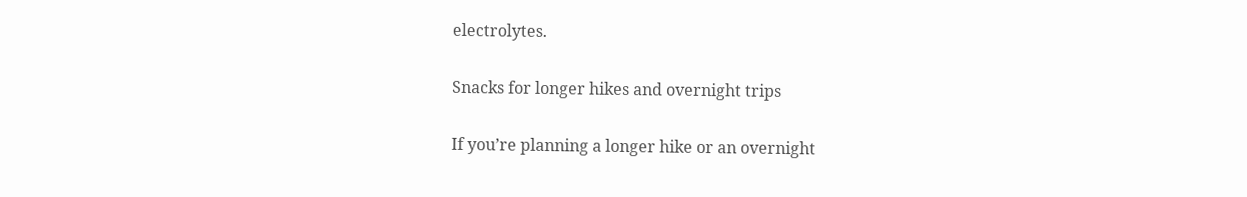electrolytes.

Snacks for longer hikes and overnight trips

If you’re planning a longer hike or an overnight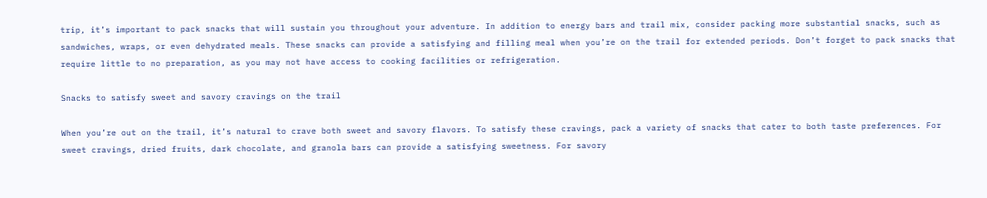trip, it’s important to pack snacks that will sustain you throughout your adventure. In addition to energy bars and trail mix, consider packing more substantial snacks, such as sandwiches, wraps, or even dehydrated meals. These snacks can provide a satisfying and filling meal when you’re on the trail for extended periods. Don’t forget to pack snacks that require little to no preparation, as you may not have access to cooking facilities or refrigeration.

Snacks to satisfy sweet and savory cravings on the trail

When you’re out on the trail, it’s natural to crave both sweet and savory flavors. To satisfy these cravings, pack a variety of snacks that cater to both taste preferences. For sweet cravings, dried fruits, dark chocolate, and granola bars can provide a satisfying sweetness. For savory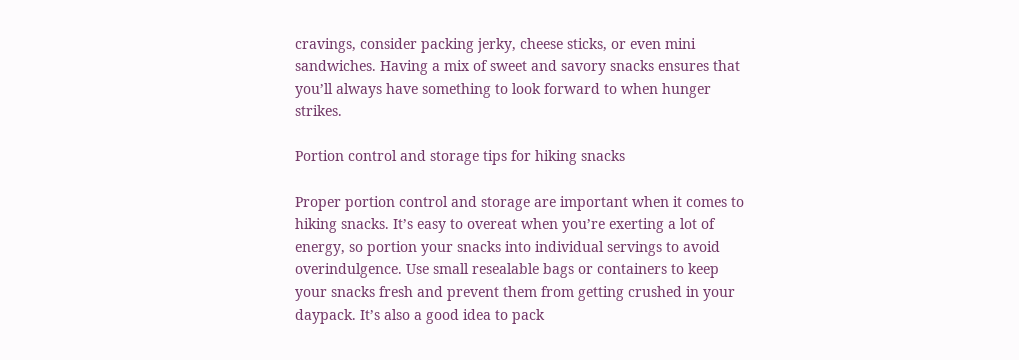cravings, consider packing jerky, cheese sticks, or even mini sandwiches. Having a mix of sweet and savory snacks ensures that you’ll always have something to look forward to when hunger strikes.

Portion control and storage tips for hiking snacks

Proper portion control and storage are important when it comes to hiking snacks. It’s easy to overeat when you’re exerting a lot of energy, so portion your snacks into individual servings to avoid overindulgence. Use small resealable bags or containers to keep your snacks fresh and prevent them from getting crushed in your daypack. It’s also a good idea to pack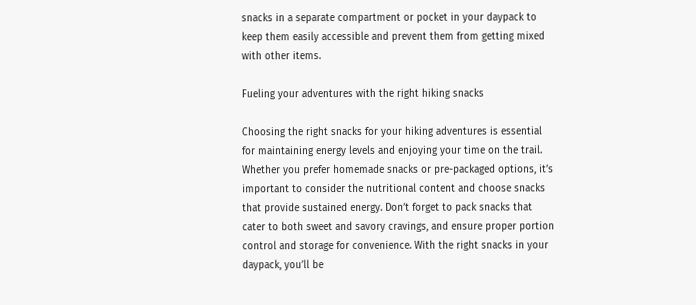snacks in a separate compartment or pocket in your daypack to keep them easily accessible and prevent them from getting mixed with other items.

Fueling your adventures with the right hiking snacks

Choosing the right snacks for your hiking adventures is essential for maintaining energy levels and enjoying your time on the trail. Whether you prefer homemade snacks or pre-packaged options, it’s important to consider the nutritional content and choose snacks that provide sustained energy. Don’t forget to pack snacks that cater to both sweet and savory cravings, and ensure proper portion control and storage for convenience. With the right snacks in your daypack, you’ll be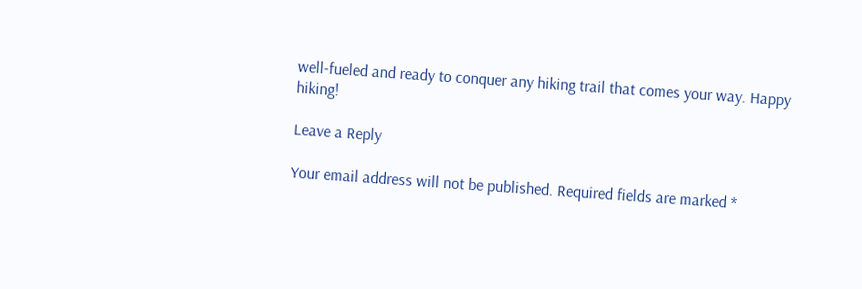well-fueled and ready to conquer any hiking trail that comes your way. Happy hiking!

Leave a Reply

Your email address will not be published. Required fields are marked *